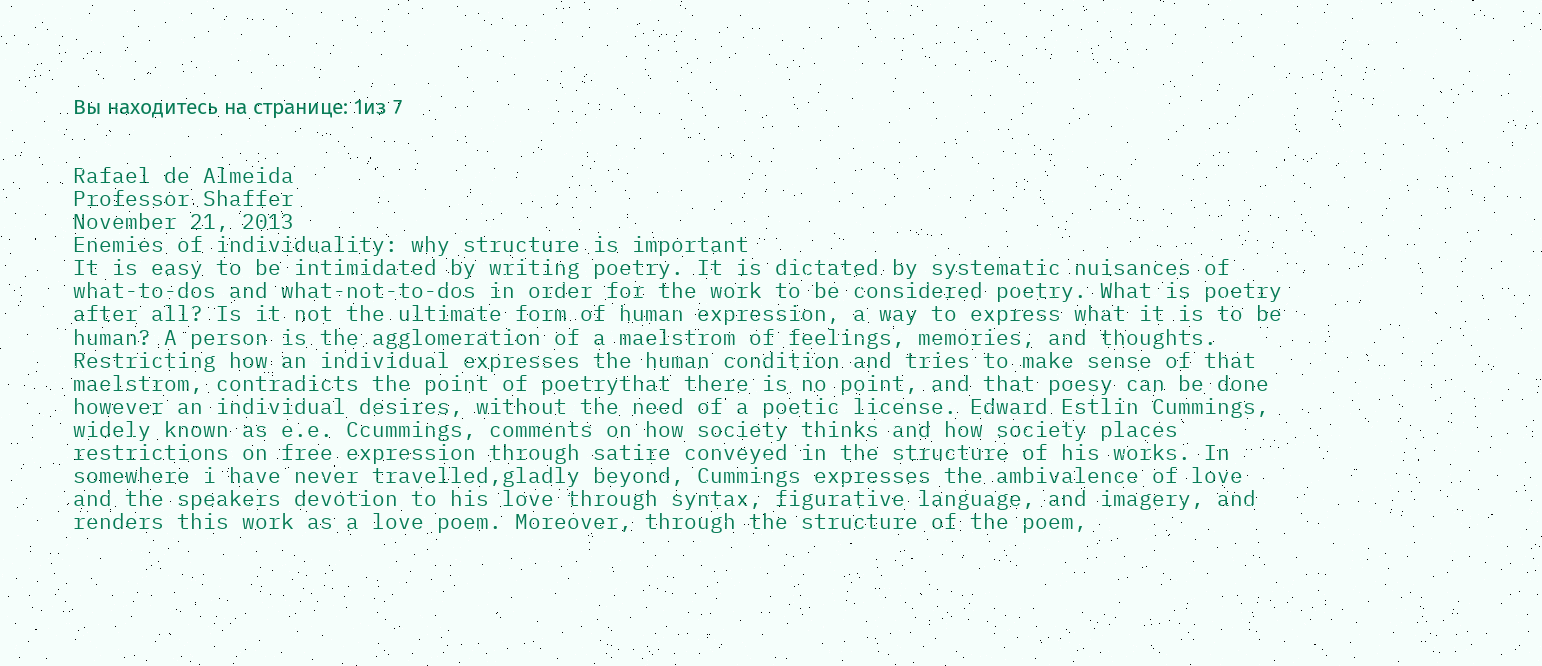Вы находитесь на странице: 1из 7


Rafael de Almeida
Professor Shaffer
November 21, 2013
Enemies of individuality: why structure is important
It is easy to be intimidated by writing poetry. It is dictated by systematic nuisances of
what-to-dos and what-not-to-dos in order for the work to be considered poetry. What is poetry
after all? Is it not the ultimate form of human expression, a way to express what it is to be
human? A person is the agglomeration of a maelstrom of feelings, memories, and thoughts.
Restricting how an individual expresses the human condition and tries to make sense of that
maelstrom, contradicts the point of poetrythat there is no point, and that poesy can be done
however an individual desires, without the need of a poetic license. Edward Estlin Cummings,
widely known as e.e. Ccummings, comments on how society thinks and how society places
restrictions on free expression through satire conveyed in the structure of his works. In
somewhere i have never travelled,gladly beyond, Cummings expresses the ambivalence of love
and the speakers devotion to his love through syntax, figurative language, and imagery, and
renders this work as a love poem. Moreover, through the structure of the poem,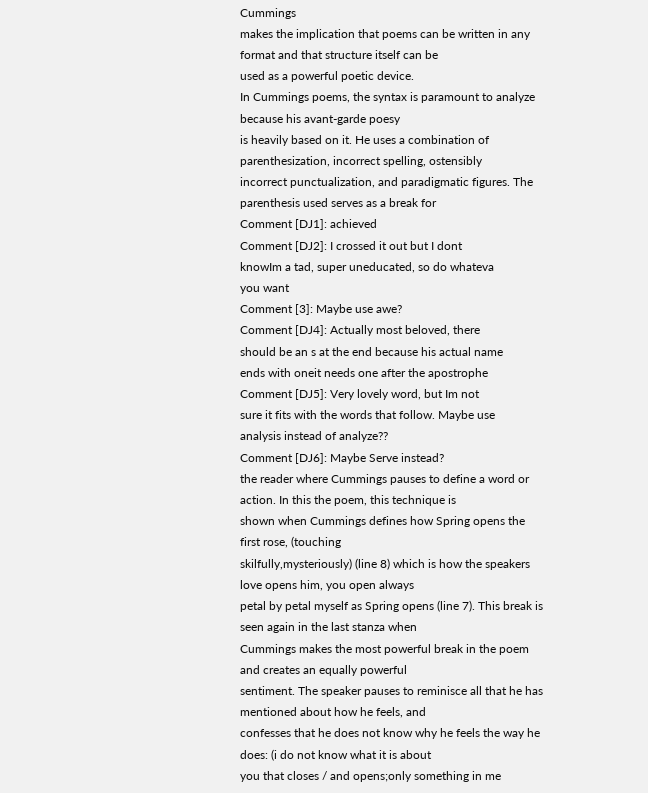Cummings
makes the implication that poems can be written in any format and that structure itself can be
used as a powerful poetic device.
In Cummings poems, the syntax is paramount to analyze because his avant-garde poesy
is heavily based on it. He uses a combination of parenthesization, incorrect spelling, ostensibly
incorrect punctualization, and paradigmatic figures. The parenthesis used serves as a break for
Comment [DJ1]: achieved
Comment [DJ2]: I crossed it out but I dont
knowIm a tad, super uneducated, so do whateva
you want
Comment [3]: Maybe use awe?
Comment [DJ4]: Actually most beloved, there
should be an s at the end because his actual name
ends with oneit needs one after the apostrophe
Comment [DJ5]: Very lovely word, but Im not
sure it fits with the words that follow. Maybe use
analysis instead of analyze??
Comment [DJ6]: Maybe Serve instead?
the reader where Cummings pauses to define a word or action. In this the poem, this technique is
shown when Cummings defines how Spring opens the first rose, (touching
skilfully,mysteriously) (line 8) which is how the speakers love opens him, you open always
petal by petal myself as Spring opens (line 7). This break is seen again in the last stanza when
Cummings makes the most powerful break in the poem and creates an equally powerful
sentiment. The speaker pauses to reminisce all that he has mentioned about how he feels, and
confesses that he does not know why he feels the way he does: (i do not know what it is about
you that closes / and opens;only something in me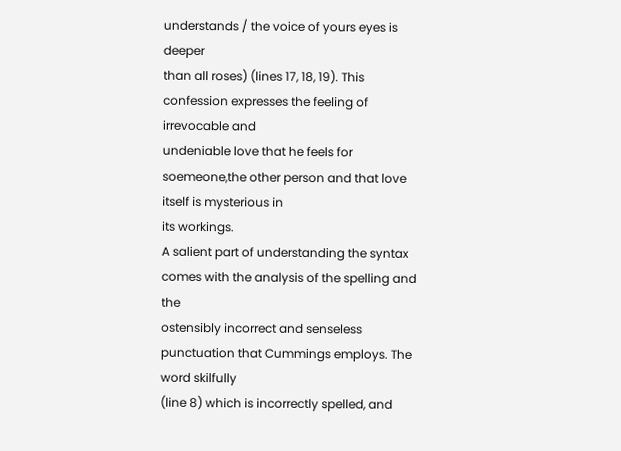understands / the voice of yours eyes is deeper
than all roses) (lines 17, 18, 19). This confession expresses the feeling of irrevocable and
undeniable love that he feels for soemeone,the other person and that love itself is mysterious in
its workings.
A salient part of understanding the syntax comes with the analysis of the spelling and the
ostensibly incorrect and senseless punctuation that Cummings employs. The word skilfully
(line 8) which is incorrectly spelled, and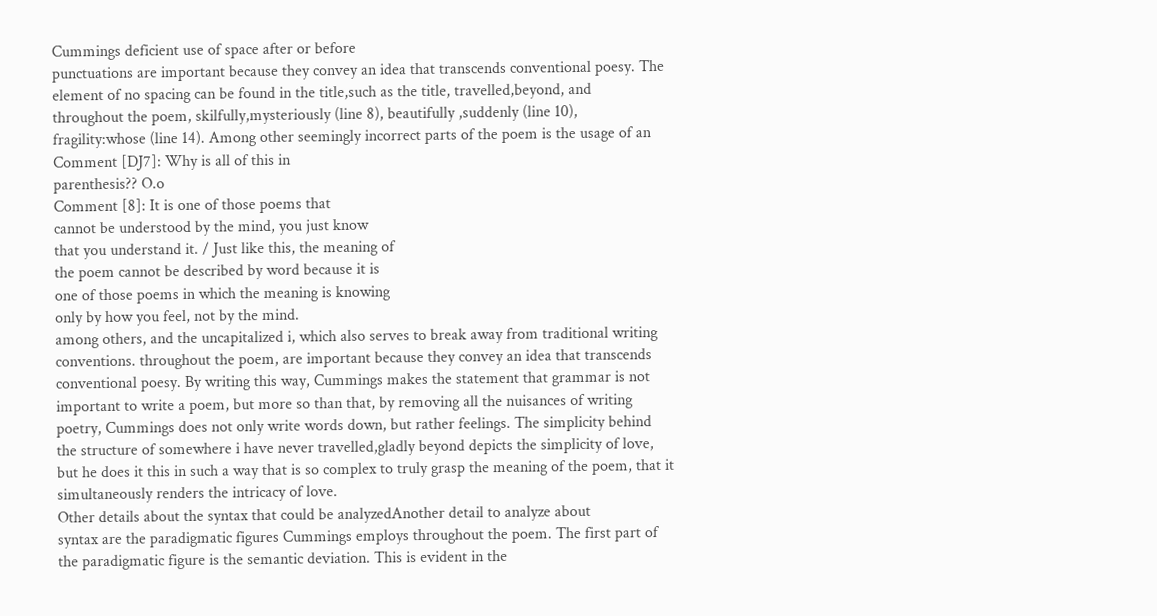Cummings deficient use of space after or before
punctuations are important because they convey an idea that transcends conventional poesy. The
element of no spacing can be found in the title,such as the title, travelled,beyond, and
throughout the poem, skilfully,mysteriously (line 8), beautifully ,suddenly (line 10),
fragility:whose (line 14). Among other seemingly incorrect parts of the poem is the usage of an
Comment [DJ7]: Why is all of this in
parenthesis?? O.o
Comment [8]: It is one of those poems that
cannot be understood by the mind, you just know
that you understand it. / Just like this, the meaning of
the poem cannot be described by word because it is
one of those poems in which the meaning is knowing
only by how you feel, not by the mind.
among others, and the uncapitalized i, which also serves to break away from traditional writing
conventions. throughout the poem, are important because they convey an idea that transcends
conventional poesy. By writing this way, Cummings makes the statement that grammar is not
important to write a poem, but more so than that, by removing all the nuisances of writing
poetry, Cummings does not only write words down, but rather feelings. The simplicity behind
the structure of somewhere i have never travelled,gladly beyond depicts the simplicity of love,
but he does it this in such a way that is so complex to truly grasp the meaning of the poem, that it
simultaneously renders the intricacy of love.
Other details about the syntax that could be analyzedAnother detail to analyze about
syntax are the paradigmatic figures Cummings employs throughout the poem. The first part of
the paradigmatic figure is the semantic deviation. This is evident in the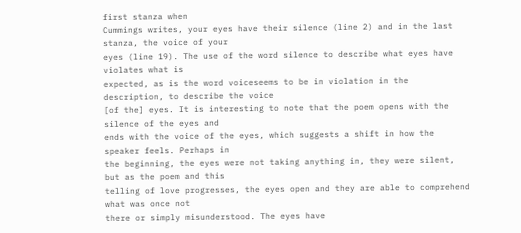first stanza when
Cummings writes, your eyes have their silence (line 2) and in the last stanza, the voice of your
eyes (line 19). The use of the word silence to describe what eyes have violates what is
expected, as is the word voiceseems to be in violation in the description, to describe the voice
[of the] eyes. It is interesting to note that the poem opens with the silence of the eyes and
ends with the voice of the eyes, which suggests a shift in how the speaker feels. Perhaps in
the beginning, the eyes were not taking anything in, they were silent, but as the poem and this
telling of love progresses, the eyes open and they are able to comprehend what was once not
there or simply misunderstood. The eyes have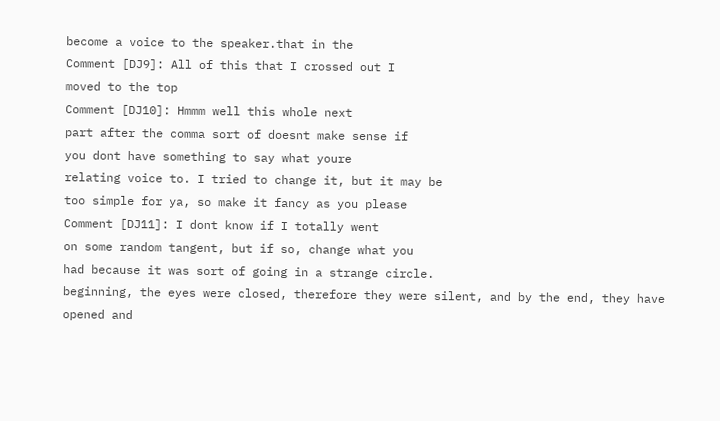become a voice to the speaker.that in the
Comment [DJ9]: All of this that I crossed out I
moved to the top
Comment [DJ10]: Hmmm well this whole next
part after the comma sort of doesnt make sense if
you dont have something to say what youre
relating voice to. I tried to change it, but it may be
too simple for ya, so make it fancy as you please
Comment [DJ11]: I dont know if I totally went
on some random tangent, but if so, change what you
had because it was sort of going in a strange circle.
beginning, the eyes were closed, therefore they were silent, and by the end, they have opened and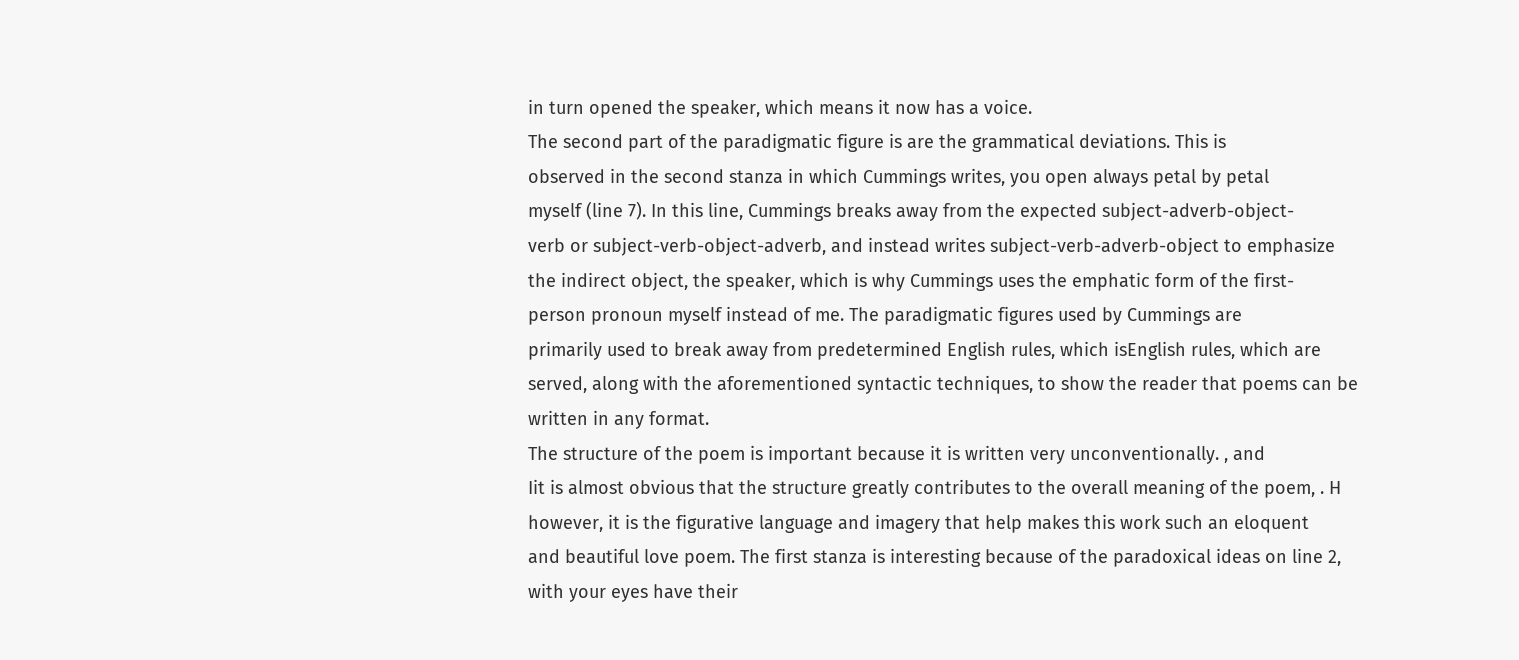in turn opened the speaker, which means it now has a voice.
The second part of the paradigmatic figure is are the grammatical deviations. This is
observed in the second stanza in which Cummings writes, you open always petal by petal
myself (line 7). In this line, Cummings breaks away from the expected subject-adverb-object-
verb or subject-verb-object-adverb, and instead writes subject-verb-adverb-object to emphasize
the indirect object, the speaker, which is why Cummings uses the emphatic form of the first-
person pronoun myself instead of me. The paradigmatic figures used by Cummings are
primarily used to break away from predetermined English rules, which isEnglish rules, which are
served, along with the aforementioned syntactic techniques, to show the reader that poems can be
written in any format.
The structure of the poem is important because it is written very unconventionally. , and
Iit is almost obvious that the structure greatly contributes to the overall meaning of the poem, . H
however, it is the figurative language and imagery that help makes this work such an eloquent
and beautiful love poem. The first stanza is interesting because of the paradoxical ideas on line 2,
with your eyes have their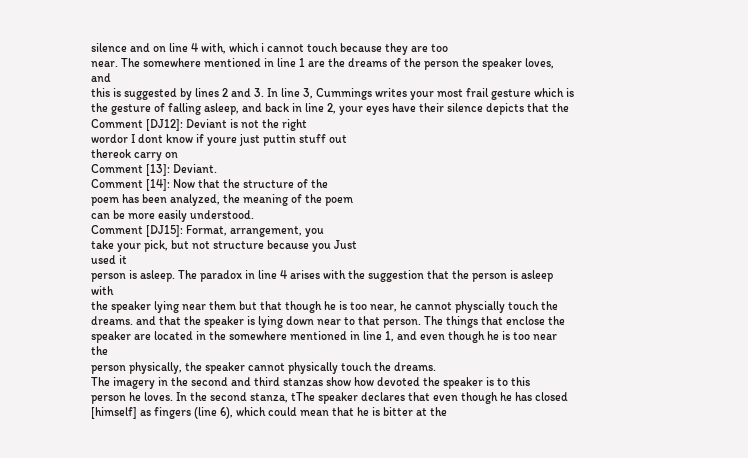silence and on line 4 with, which i cannot touch because they are too
near. The somewhere mentioned in line 1 are the dreams of the person the speaker loves, and
this is suggested by lines 2 and 3. In line 3, Cummings writes your most frail gesture which is
the gesture of falling asleep, and back in line 2, your eyes have their silence depicts that the
Comment [DJ12]: Deviant is not the right
wordor I dont know if youre just puttin stuff out
thereok carry on
Comment [13]: Deviant.
Comment [14]: Now that the structure of the
poem has been analyzed, the meaning of the poem
can be more easily understood.
Comment [DJ15]: Format, arrangement, you
take your pick, but not structure because you Just
used it
person is asleep. The paradox in line 4 arises with the suggestion that the person is asleep with
the speaker lying near them but that though he is too near, he cannot physcially touch the
dreams. and that the speaker is lying down near to that person. The things that enclose the
speaker are located in the somewhere mentioned in line 1, and even though he is too near the
person physically, the speaker cannot physically touch the dreams.
The imagery in the second and third stanzas show how devoted the speaker is to this
person he loves. In the second stanza, tThe speaker declares that even though he has closed
[himself] as fingers (line 6), which could mean that he is bitter at the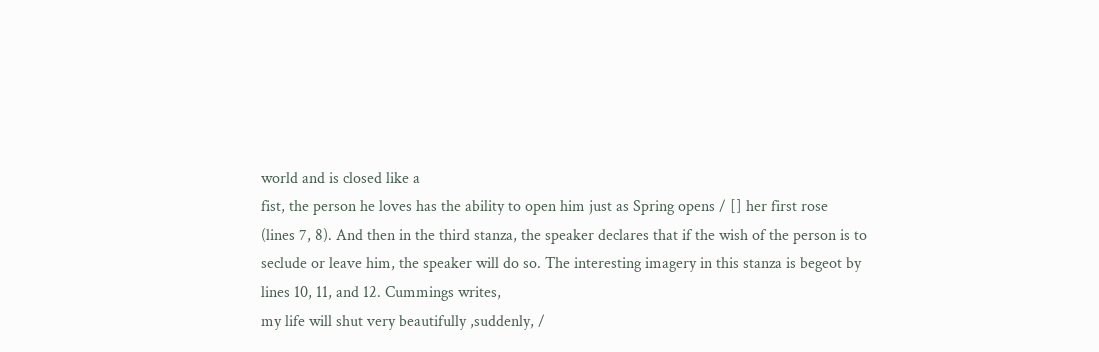world and is closed like a
fist, the person he loves has the ability to open him just as Spring opens / [] her first rose
(lines 7, 8). And then in the third stanza, the speaker declares that if the wish of the person is to
seclude or leave him, the speaker will do so. The interesting imagery in this stanza is begeot by
lines 10, 11, and 12. Cummings writes,
my life will shut very beautifully ,suddenly, /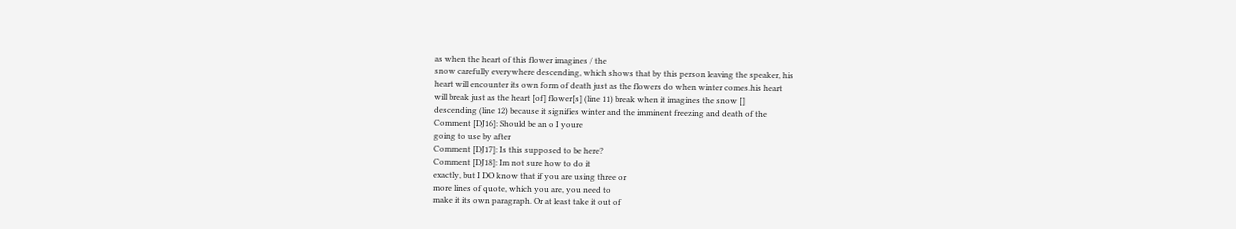as when the heart of this flower imagines / the
snow carefully everywhere descending, which shows that by this person leaving the speaker, his
heart will encounter its own form of death just as the flowers do when winter comes.his heart
will break just as the heart [of] flower[s] (line 11) break when it imagines the snow []
descending (line 12) because it signifies winter and the imminent freezing and death of the
Comment [DJ16]: Should be an o I youre
going to use by after
Comment [DJ17]: Is this supposed to be here?
Comment [DJ18]: Im not sure how to do it
exactly, but I DO know that if you are using three or
more lines of quote, which you are, you need to
make it its own paragraph. Or at least take it out of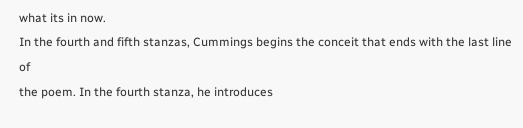what its in now.
In the fourth and fifth stanzas, Cummings begins the conceit that ends with the last line of
the poem. In the fourth stanza, he introduces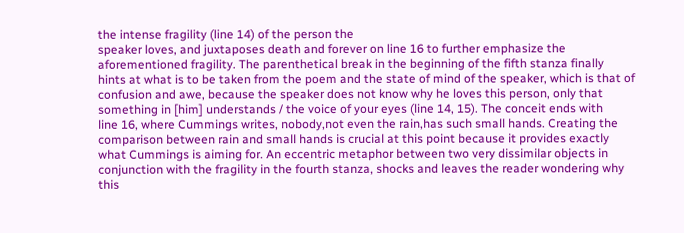the intense fragility (line 14) of the person the
speaker loves, and juxtaposes death and forever on line 16 to further emphasize the
aforementioned fragility. The parenthetical break in the beginning of the fifth stanza finally
hints at what is to be taken from the poem and the state of mind of the speaker, which is that of
confusion and awe, because the speaker does not know why he loves this person, only that
something in [him] understands / the voice of your eyes (line 14, 15). The conceit ends with
line 16, where Cummings writes, nobody,not even the rain,has such small hands. Creating the
comparison between rain and small hands is crucial at this point because it provides exactly
what Cummings is aiming for. An eccentric metaphor between two very dissimilar objects in
conjunction with the fragility in the fourth stanza, shocks and leaves the reader wondering why
this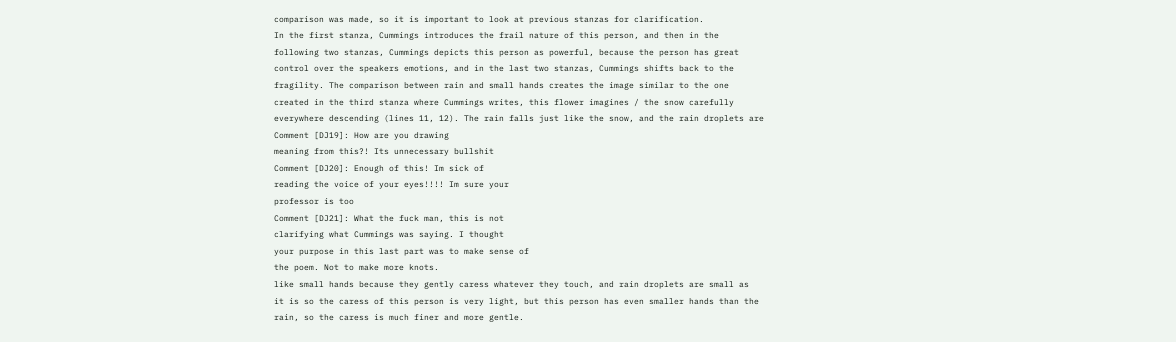comparison was made, so it is important to look at previous stanzas for clarification.
In the first stanza, Cummings introduces the frail nature of this person, and then in the
following two stanzas, Cummings depicts this person as powerful, because the person has great
control over the speakers emotions, and in the last two stanzas, Cummings shifts back to the
fragility. The comparison between rain and small hands creates the image similar to the one
created in the third stanza where Cummings writes, this flower imagines / the snow carefully
everywhere descending (lines 11, 12). The rain falls just like the snow, and the rain droplets are
Comment [DJ19]: How are you drawing
meaning from this?! Its unnecessary bullshit
Comment [DJ20]: Enough of this! Im sick of
reading the voice of your eyes!!!! Im sure your
professor is too
Comment [DJ21]: What the fuck man, this is not
clarifying what Cummings was saying. I thought
your purpose in this last part was to make sense of
the poem. Not to make more knots.
like small hands because they gently caress whatever they touch, and rain droplets are small as
it is so the caress of this person is very light, but this person has even smaller hands than the
rain, so the caress is much finer and more gentle.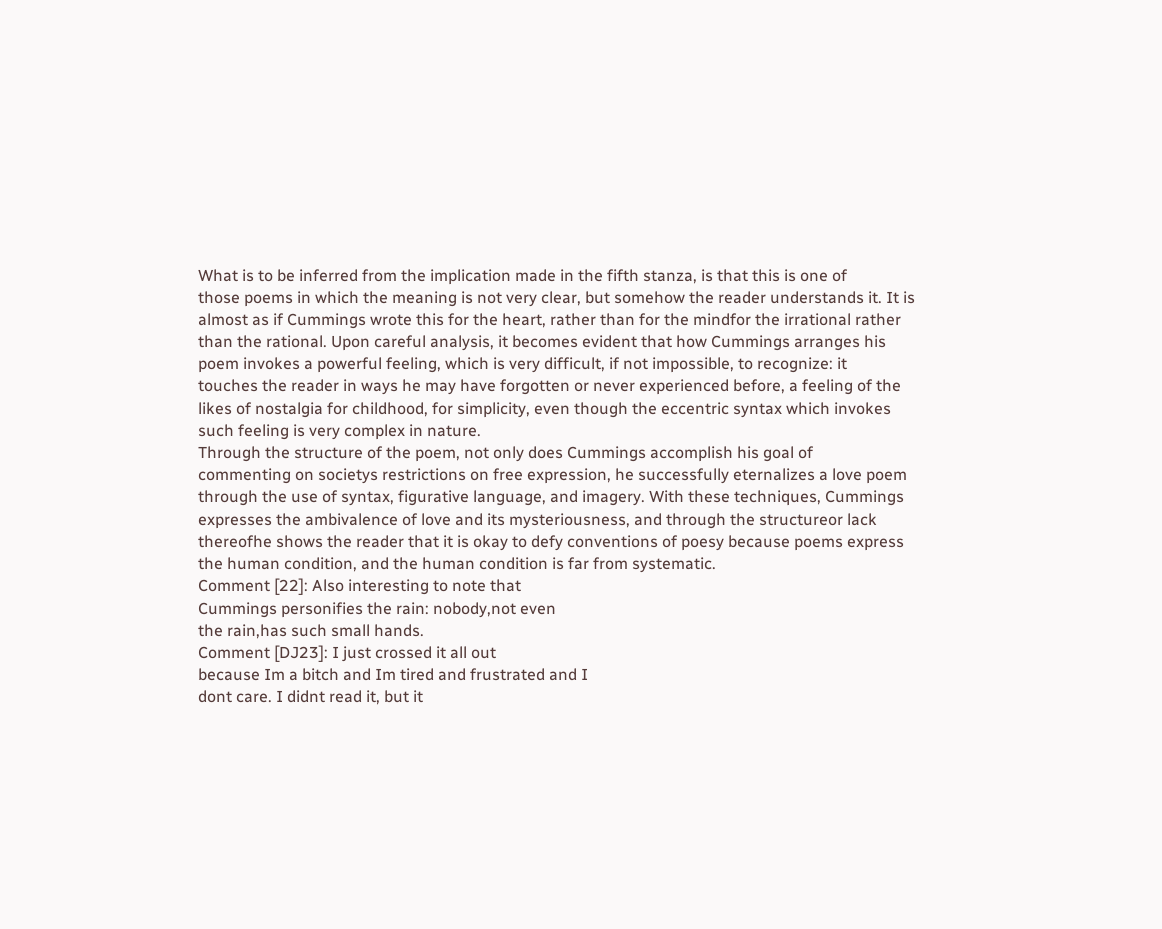What is to be inferred from the implication made in the fifth stanza, is that this is one of
those poems in which the meaning is not very clear, but somehow the reader understands it. It is
almost as if Cummings wrote this for the heart, rather than for the mindfor the irrational rather
than the rational. Upon careful analysis, it becomes evident that how Cummings arranges his
poem invokes a powerful feeling, which is very difficult, if not impossible, to recognize: it
touches the reader in ways he may have forgotten or never experienced before, a feeling of the
likes of nostalgia for childhood, for simplicity, even though the eccentric syntax which invokes
such feeling is very complex in nature.
Through the structure of the poem, not only does Cummings accomplish his goal of
commenting on societys restrictions on free expression, he successfully eternalizes a love poem
through the use of syntax, figurative language, and imagery. With these techniques, Cummings
expresses the ambivalence of love and its mysteriousness, and through the structureor lack
thereofhe shows the reader that it is okay to defy conventions of poesy because poems express
the human condition, and the human condition is far from systematic.
Comment [22]: Also interesting to note that
Cummings personifies the rain: nobody,not even
the rain,has such small hands.
Comment [DJ23]: I just crossed it all out
because Im a bitch and Im tired and frustrated and I
dont care. I didnt read it, but it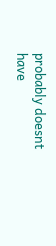probably doesnt
have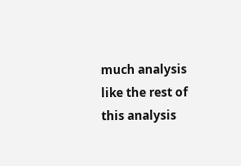much analysis like the rest of this analysis